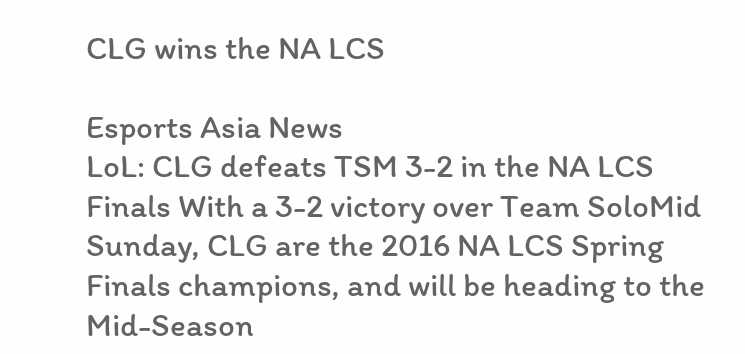CLG wins the NA LCS

Esports Asia News
LoL: CLG defeats TSM 3-2 in the NA LCS Finals With a 3-2 victory over Team SoloMid Sunday, CLG are the 2016 NA LCS Spring Finals champions, and will be heading to the Mid-Season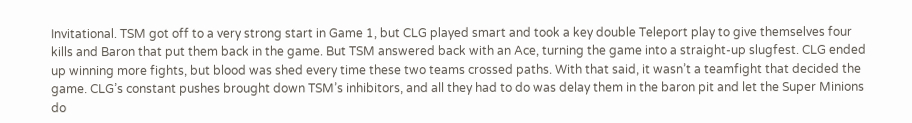Invitational. TSM got off to a very strong start in Game 1, but CLG played smart and took a key double Teleport play to give themselves four kills and Baron that put them back in the game. But TSM answered back with an Ace, turning the game into a straight-up slugfest. CLG ended up winning more fights, but blood was shed every time these two teams crossed paths. With that said, it wasn’t a teamfight that decided the game. CLG’s constant pushes brought down TSM’s inhibitors, and all they had to do was delay them in the baron pit and let the Super Minions do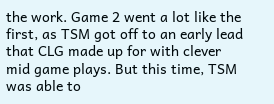the work. Game 2 went a lot like the first, as TSM got off to an early lead that CLG made up for with clever mid game plays. But this time, TSM was able to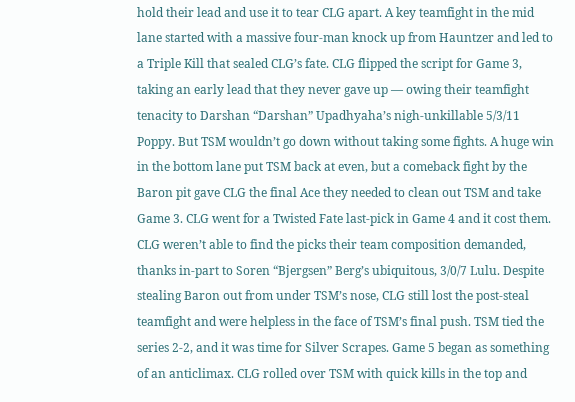hold their lead and use it to tear CLG apart. A key teamfight in the mid lane started with a massive four-man knock up from Hauntzer and led to a Triple Kill that sealed CLG’s fate. CLG flipped the script for Game 3, taking an early lead that they never gave up — owing their teamfight tenacity to Darshan “Darshan” Upadhyaha’s nigh-unkillable 5/3/11 Poppy. But TSM wouldn’t go down without taking some fights. A huge win in the bottom lane put TSM back at even, but a comeback fight by the Baron pit gave CLG the final Ace they needed to clean out TSM and take Game 3. CLG went for a Twisted Fate last-pick in Game 4 and it cost them. CLG weren’t able to find the picks their team composition demanded, thanks in-part to Soren “Bjergsen” Berg’s ubiquitous, 3/0/7 Lulu. Despite stealing Baron out from under TSM’s nose, CLG still lost the post-steal teamfight and were helpless in the face of TSM’s final push. TSM tied the series 2-2, and it was time for Silver Scrapes. Game 5 began as something of an anticlimax. CLG rolled over TSM with quick kills in the top and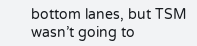bottom lanes, but TSM wasn’t going to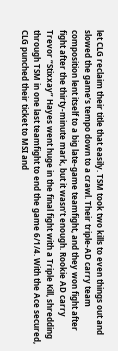let CLG reclaim their title that easily. TSM took two kills to even things out and slowed the game’s tempo down to a crawl. Their triple-AD carry team composition lent itself to a big late-game teamfight, and they won fight after fight after the thirty-minute mark, but it wasn’t enough. Rookie AD carry Trevor “Stixxay” Hayes went huge in the final fight with a Triple Kill, shredding through TSM in one last teamfight to end the game 6/1/4. With the Ace secured, CLG punched their ticket to MSI and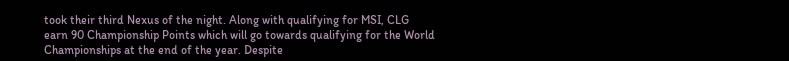took their third Nexus of the night. Along with qualifying for MSI, CLG earn 90 Championship Points which will go towards qualifying for the World Championships at the end of the year. Despite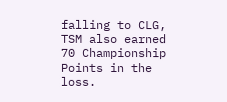falling to CLG, TSM also earned 70 Championship Points in the loss.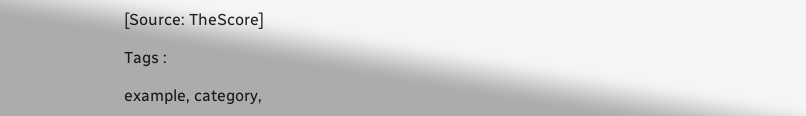[Source: TheScore]

Tags :

example, category,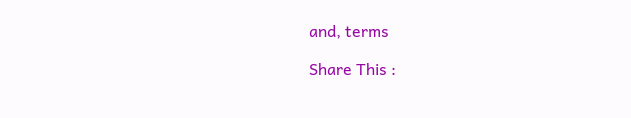and, terms

Share This :